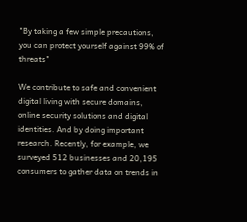"By taking a few simple precautions, you can protect yourself against 99% of threats"

We contribute to safe and convenient digital living with secure domains, online security solutions and digital identities. And by doing important research. Recently, for example, we surveyed 512 businesses and 20,195 consumers to gather data on trends in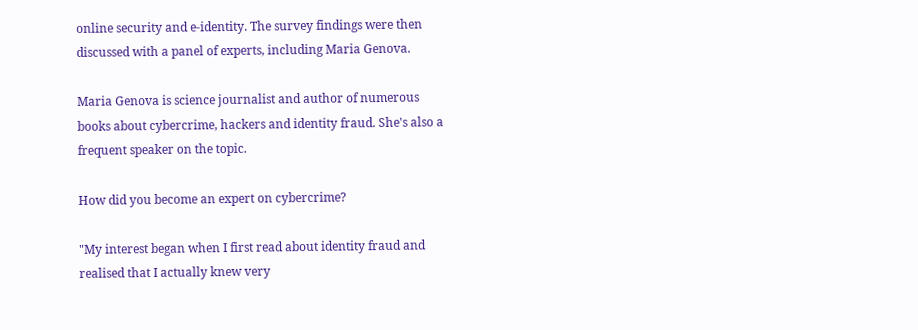online security and e-identity. The survey findings were then discussed with a panel of experts, including Maria Genova.

Maria Genova is science journalist and author of numerous books about cybercrime, hackers and identity fraud. She's also a frequent speaker on the topic.

How did you become an expert on cybercrime?

"My interest began when I first read about identity fraud and realised that I actually knew very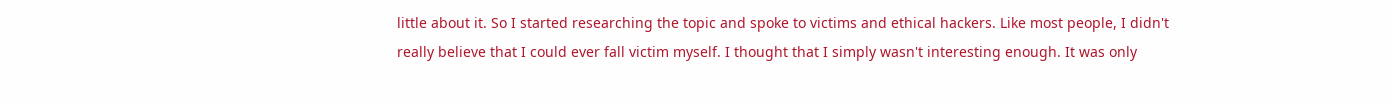little about it. So I started researching the topic and spoke to victims and ethical hackers. Like most people, I didn't really believe that I could ever fall victim myself. I thought that I simply wasn't interesting enough. It was only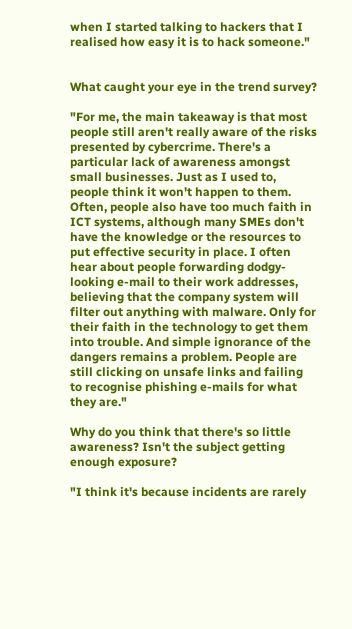when I started talking to hackers that I realised how easy it is to hack someone."


What caught your eye in the trend survey?

"For me, the main takeaway is that most people still aren't really aware of the risks presented by cybercrime. There's a particular lack of awareness amongst small businesses. Just as I used to, people think it won't happen to them. Often, people also have too much faith in ICT systems, although many SMEs don't have the knowledge or the resources to put effective security in place. I often hear about people forwarding dodgy-looking e-mail to their work addresses, believing that the company system will filter out anything with malware. Only for their faith in the technology to get them into trouble. And simple ignorance of the dangers remains a problem. People are still clicking on unsafe links and failing to recognise phishing e-mails for what they are."

Why do you think that there's so little awareness? Isn't the subject getting enough exposure?

"I think it's because incidents are rarely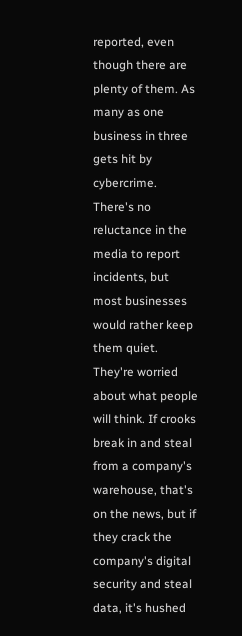reported, even though there are plenty of them. As many as one business in three gets hit by cybercrime. There's no reluctance in the media to report incidents, but most businesses would rather keep them quiet. They're worried about what people will think. If crooks break in and steal from a company's warehouse, that's on the news, but if they crack the company's digital security and steal data, it's hushed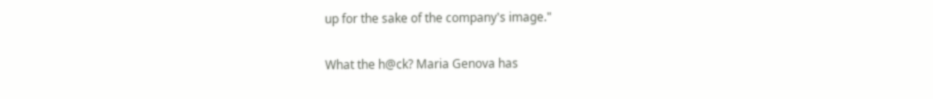up for the sake of the company's image."

What the h@ck? Maria Genova has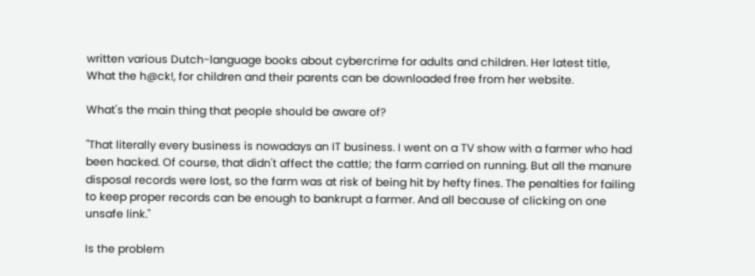written various Dutch-language books about cybercrime for adults and children. Her latest title, What the h@ck!, for children and their parents can be downloaded free from her website.

What's the main thing that people should be aware of?

"That literally every business is nowadays an IT business. I went on a TV show with a farmer who had been hacked. Of course, that didn't affect the cattle; the farm carried on running. But all the manure disposal records were lost, so the farm was at risk of being hit by hefty fines. The penalties for failing to keep proper records can be enough to bankrupt a farmer. And all because of clicking on one unsafe link."

Is the problem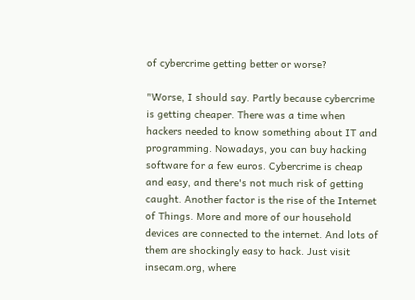of cybercrime getting better or worse?

"Worse, I should say. Partly because cybercrime is getting cheaper. There was a time when hackers needed to know something about IT and programming. Nowadays, you can buy hacking software for a few euros. Cybercrime is cheap and easy, and there's not much risk of getting caught. Another factor is the rise of the Internet of Things. More and more of our household devices are connected to the internet. And lots of them are shockingly easy to hack. Just visit insecam.org, where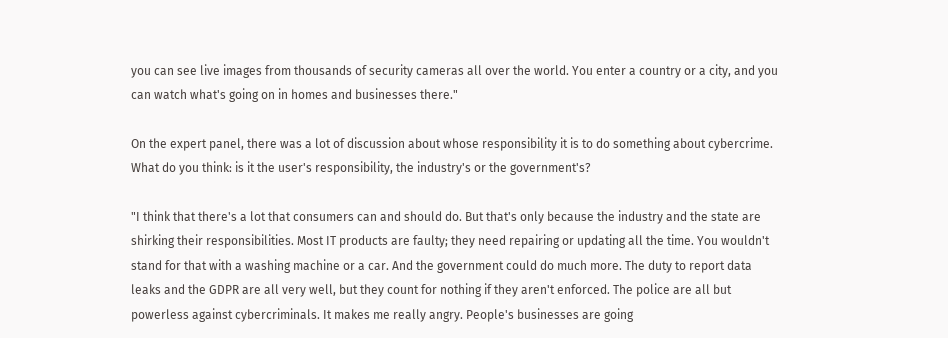you can see live images from thousands of security cameras all over the world. You enter a country or a city, and you can watch what's going on in homes and businesses there."

On the expert panel, there was a lot of discussion about whose responsibility it is to do something about cybercrime. What do you think: is it the user's responsibility, the industry's or the government's?

"I think that there's a lot that consumers can and should do. But that's only because the industry and the state are shirking their responsibilities. Most IT products are faulty; they need repairing or updating all the time. You wouldn't stand for that with a washing machine or a car. And the government could do much more. The duty to report data leaks and the GDPR are all very well, but they count for nothing if they aren't enforced. The police are all but powerless against cybercriminals. It makes me really angry. People's businesses are going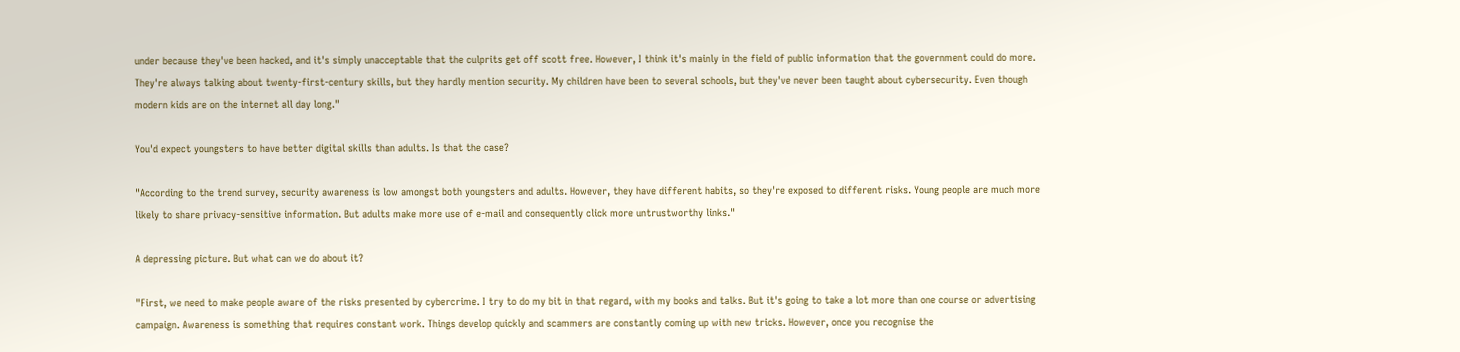under because they've been hacked, and it's simply unacceptable that the culprits get off scott free. However, I think it's mainly in the field of public information that the government could do more. They're always talking about twenty-first-century skills, but they hardly mention security. My children have been to several schools, but they've never been taught about cybersecurity. Even though modern kids are on the internet all day long."

You'd expect youngsters to have better digital skills than adults. Is that the case?

"According to the trend survey, security awareness is low amongst both youngsters and adults. However, they have different habits, so they're exposed to different risks. Young people are much more likely to share privacy-sensitive information. But adults make more use of e-mail and consequently click more untrustworthy links."

A depressing picture. But what can we do about it?

"First, we need to make people aware of the risks presented by cybercrime. I try to do my bit in that regard, with my books and talks. But it's going to take a lot more than one course or advertising campaign. Awareness is something that requires constant work. Things develop quickly and scammers are constantly coming up with new tricks. However, once you recognise the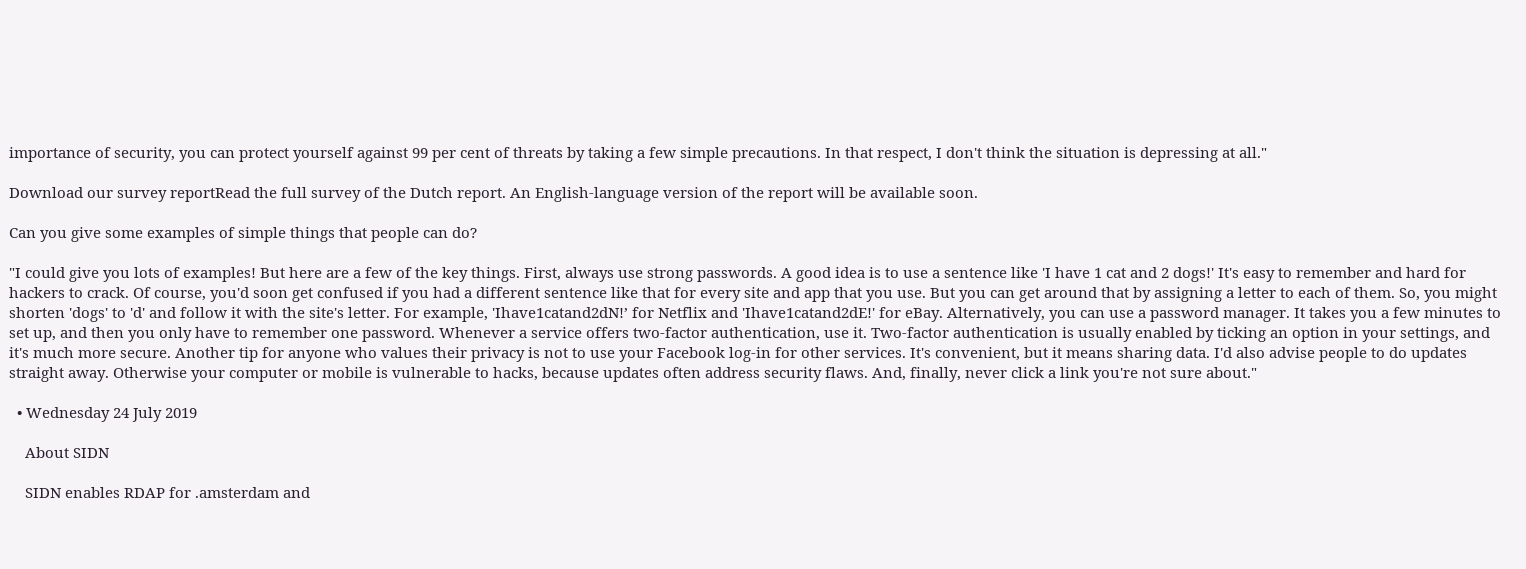importance of security, you can protect yourself against 99 per cent of threats by taking a few simple precautions. In that respect, I don't think the situation is depressing at all."

Download our survey reportRead the full survey of the Dutch report. An English-language version of the report will be available soon.

Can you give some examples of simple things that people can do?

"I could give you lots of examples! But here are a few of the key things. First, always use strong passwords. A good idea is to use a sentence like 'I have 1 cat and 2 dogs!' It's easy to remember and hard for hackers to crack. Of course, you'd soon get confused if you had a different sentence like that for every site and app that you use. But you can get around that by assigning a letter to each of them. So, you might shorten 'dogs' to 'd' and follow it with the site's letter. For example, 'Ihave1catand2dN!’ for Netflix and 'Ihave1catand2dE!' for eBay. Alternatively, you can use a password manager. It takes you a few minutes to set up, and then you only have to remember one password. Whenever a service offers two-factor authentication, use it. Two-factor authentication is usually enabled by ticking an option in your settings, and it's much more secure. Another tip for anyone who values their privacy is not to use your Facebook log-in for other services. It's convenient, but it means sharing data. I'd also advise people to do updates straight away. Otherwise your computer or mobile is vulnerable to hacks, because updates often address security flaws. And, finally, never click a link you're not sure about."

  • Wednesday 24 July 2019

    About SIDN

    SIDN enables RDAP for .amsterdam and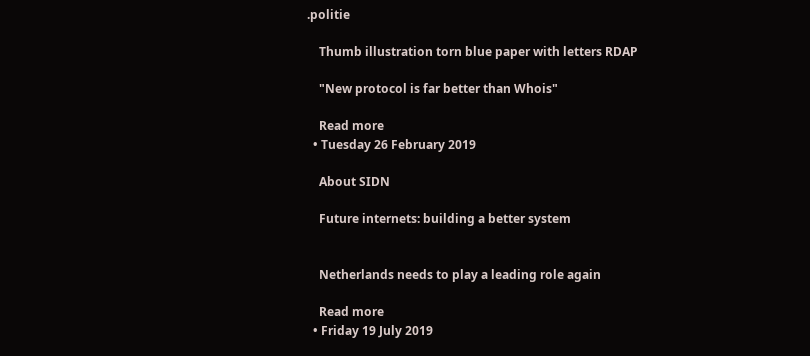.politie

    Thumb illustration torn blue paper with letters RDAP

    "New protocol is far better than Whois"

    Read more
  • Tuesday 26 February 2019

    About SIDN

    Future internets: building a better system


    Netherlands needs to play a leading role again

    Read more
  • Friday 19 July 2019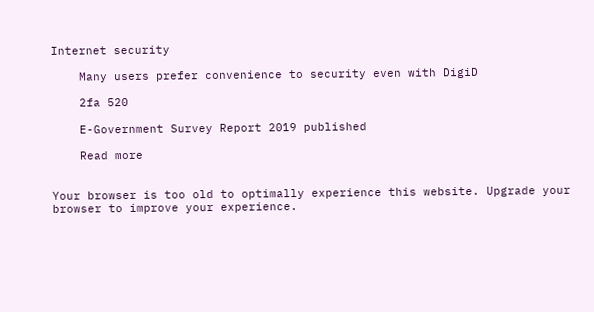Internet security

    Many users prefer convenience to security even with DigiD

    2fa 520

    E-Government Survey Report 2019 published

    Read more


Your browser is too old to optimally experience this website. Upgrade your browser to improve your experience.